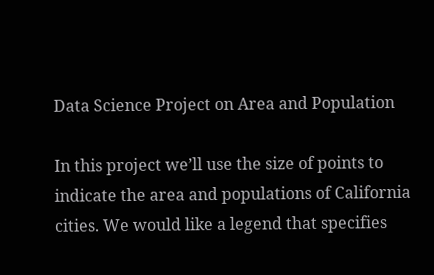Data Science Project on Area and Population

In this project we’ll use the size of points to indicate the area and populations of California cities. We would like a legend that specifies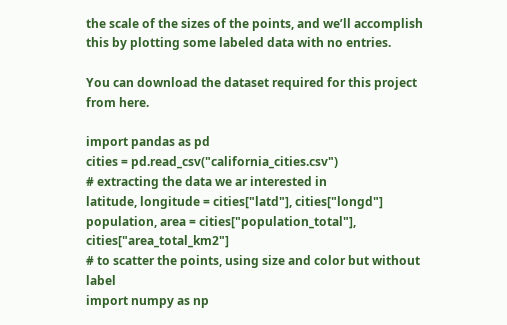the scale of the sizes of the points, and we’ll accomplish this by plotting some labeled data with no entries.

You can download the dataset required for this project from here.

import pandas as pd
cities = pd.read_csv("california_cities.csv")
# extracting the data we ar interested in
latitude, longitude = cities["latd"], cities["longd"]
population, area = cities["population_total"], cities["area_total_km2"]
# to scatter the points, using size and color but without label
import numpy as np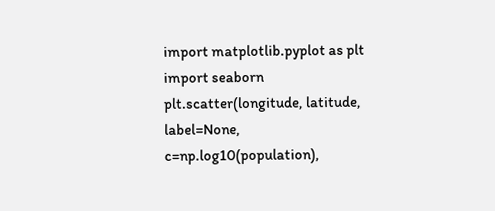import matplotlib.pyplot as plt
import seaborn
plt.scatter(longitude, latitude, label=None, c=np.log10(population),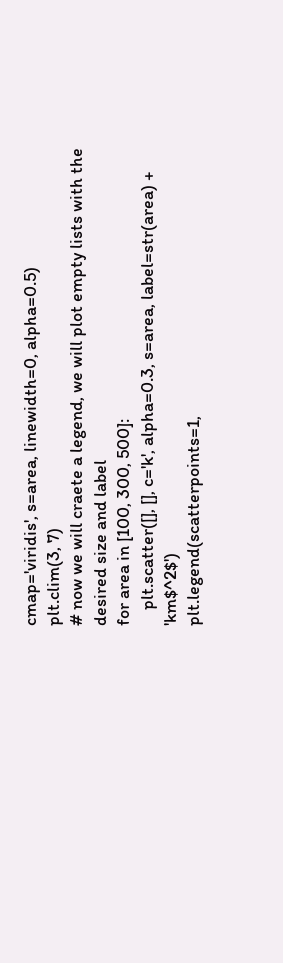cmap='viridis', s=area, linewidth=0, alpha=0.5)
plt.clim(3, 7)
# now we will craete a legend, we will plot empty lists with the desired size and label
for area in [100, 300, 500]:
    plt.scatter([], [], c='k', alpha=0.3, s=area, label=str(area) + 'km$^2$')
plt.legend(scatterpoints=1,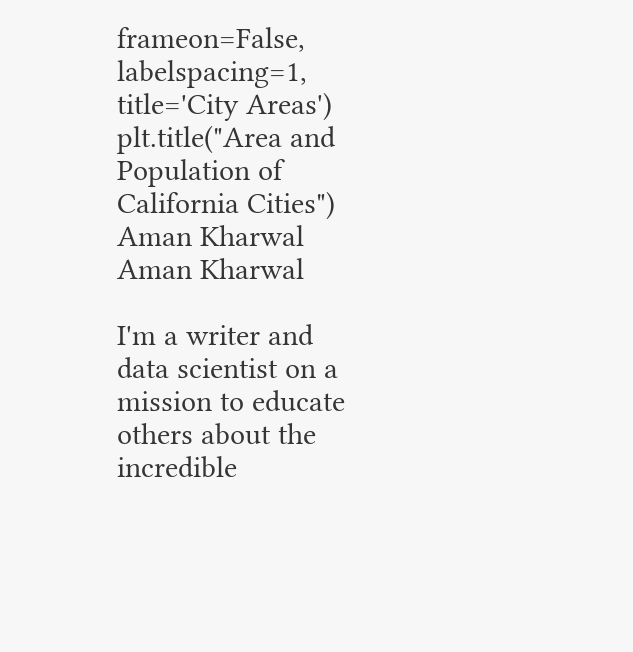frameon=False, labelspacing=1, title='City Areas')
plt.title("Area and Population of California Cities")
Aman Kharwal
Aman Kharwal

I'm a writer and data scientist on a mission to educate others about the incredible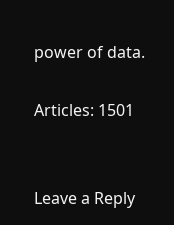power of data.

Articles: 1501


Leave a Reply